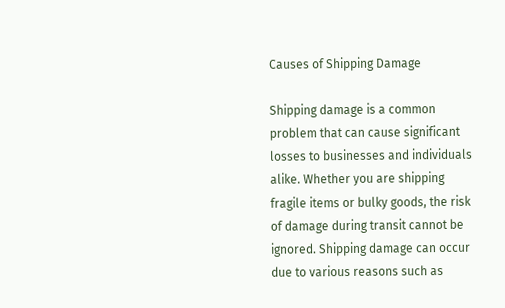Causes of Shipping Damage

Shipping damage is a common problem that can cause significant losses to businesses and individuals alike. Whether you are shipping fragile items or bulky goods, the risk of damage during transit cannot be ignored. Shipping damage can occur due to various reasons such as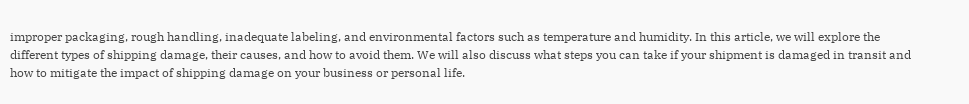improper packaging, rough handling, inadequate labeling, and environmental factors such as temperature and humidity. In this article, we will explore the different types of shipping damage, their causes, and how to avoid them. We will also discuss what steps you can take if your shipment is damaged in transit and how to mitigate the impact of shipping damage on your business or personal life.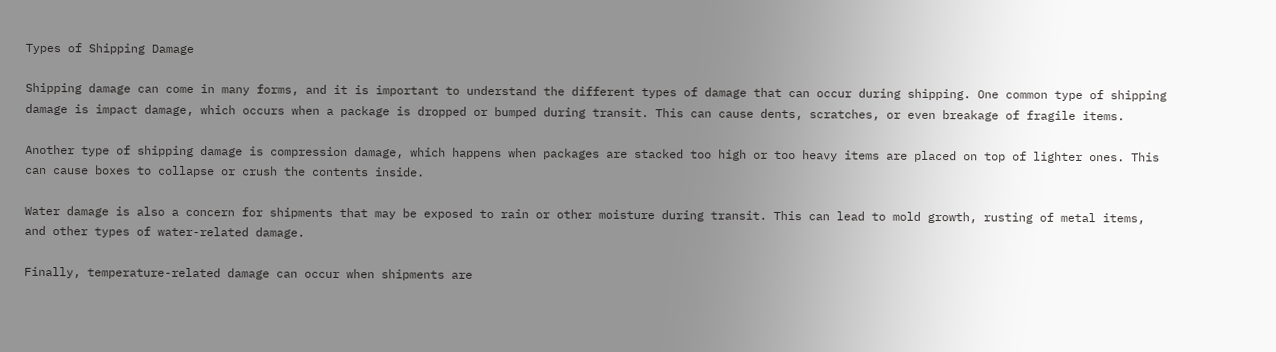Types of Shipping Damage

Shipping damage can come in many forms, and it is important to understand the different types of damage that can occur during shipping. One common type of shipping damage is impact damage, which occurs when a package is dropped or bumped during transit. This can cause dents, scratches, or even breakage of fragile items.

Another type of shipping damage is compression damage, which happens when packages are stacked too high or too heavy items are placed on top of lighter ones. This can cause boxes to collapse or crush the contents inside.

Water damage is also a concern for shipments that may be exposed to rain or other moisture during transit. This can lead to mold growth, rusting of metal items, and other types of water-related damage.

Finally, temperature-related damage can occur when shipments are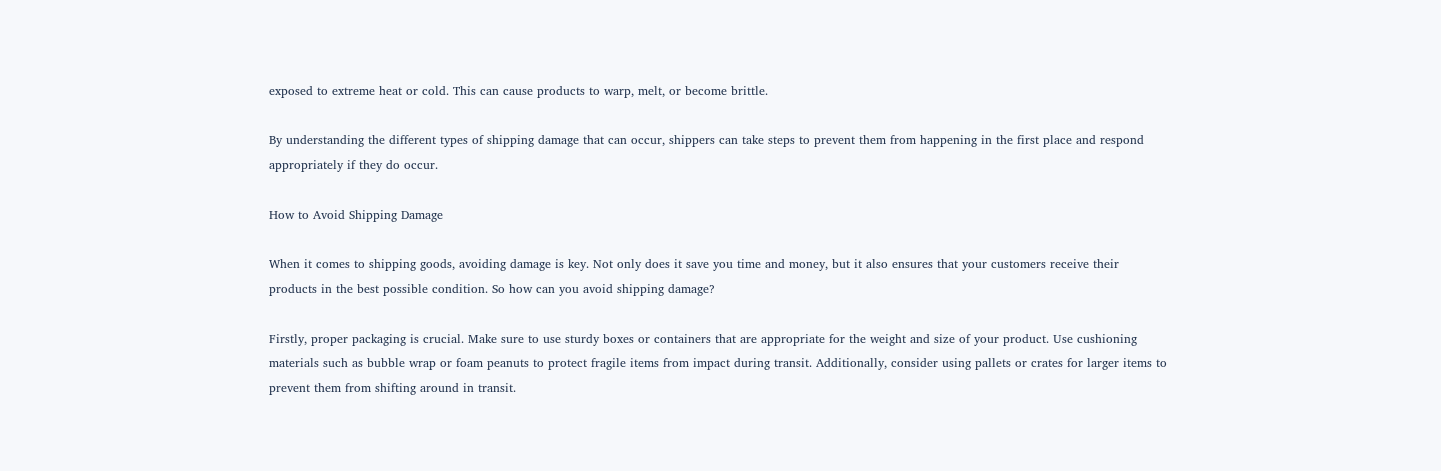exposed to extreme heat or cold. This can cause products to warp, melt, or become brittle.

By understanding the different types of shipping damage that can occur, shippers can take steps to prevent them from happening in the first place and respond appropriately if they do occur.

How to Avoid Shipping Damage

When it comes to shipping goods, avoiding damage is key. Not only does it save you time and money, but it also ensures that your customers receive their products in the best possible condition. So how can you avoid shipping damage?

Firstly, proper packaging is crucial. Make sure to use sturdy boxes or containers that are appropriate for the weight and size of your product. Use cushioning materials such as bubble wrap or foam peanuts to protect fragile items from impact during transit. Additionally, consider using pallets or crates for larger items to prevent them from shifting around in transit.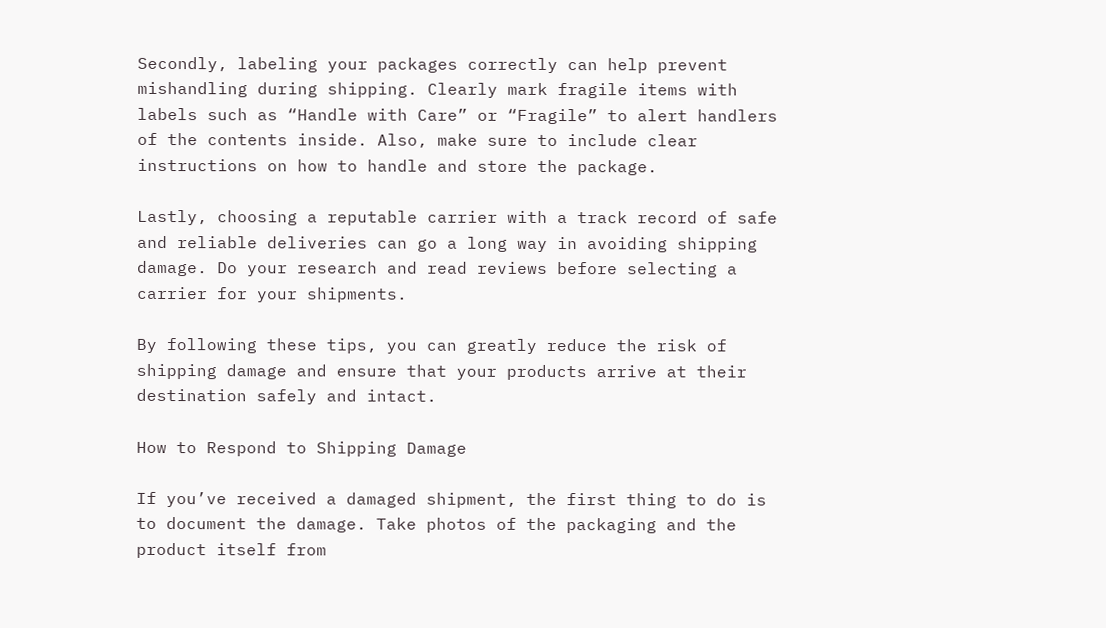Secondly, labeling your packages correctly can help prevent mishandling during shipping. Clearly mark fragile items with labels such as “Handle with Care” or “Fragile” to alert handlers of the contents inside. Also, make sure to include clear instructions on how to handle and store the package.

Lastly, choosing a reputable carrier with a track record of safe and reliable deliveries can go a long way in avoiding shipping damage. Do your research and read reviews before selecting a carrier for your shipments.

By following these tips, you can greatly reduce the risk of shipping damage and ensure that your products arrive at their destination safely and intact.

How to Respond to Shipping Damage

If you’ve received a damaged shipment, the first thing to do is to document the damage. Take photos of the packaging and the product itself from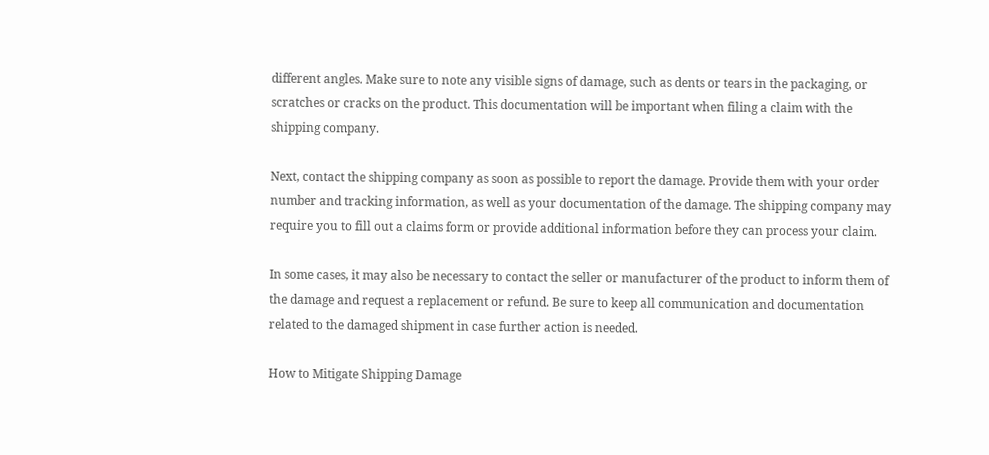different angles. Make sure to note any visible signs of damage, such as dents or tears in the packaging, or scratches or cracks on the product. This documentation will be important when filing a claim with the shipping company.

Next, contact the shipping company as soon as possible to report the damage. Provide them with your order number and tracking information, as well as your documentation of the damage. The shipping company may require you to fill out a claims form or provide additional information before they can process your claim.

In some cases, it may also be necessary to contact the seller or manufacturer of the product to inform them of the damage and request a replacement or refund. Be sure to keep all communication and documentation related to the damaged shipment in case further action is needed.

How to Mitigate Shipping Damage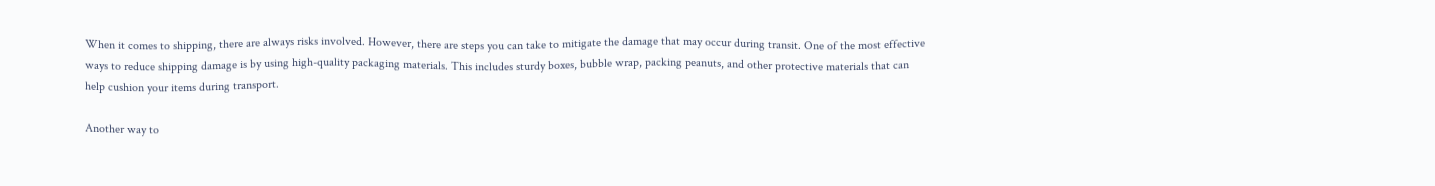When it comes to shipping, there are always risks involved. However, there are steps you can take to mitigate the damage that may occur during transit. One of the most effective ways to reduce shipping damage is by using high-quality packaging materials. This includes sturdy boxes, bubble wrap, packing peanuts, and other protective materials that can help cushion your items during transport.

Another way to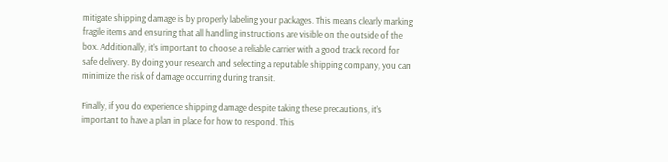mitigate shipping damage is by properly labeling your packages. This means clearly marking fragile items and ensuring that all handling instructions are visible on the outside of the box. Additionally, it’s important to choose a reliable carrier with a good track record for safe delivery. By doing your research and selecting a reputable shipping company, you can minimize the risk of damage occurring during transit.

Finally, if you do experience shipping damage despite taking these precautions, it’s important to have a plan in place for how to respond. This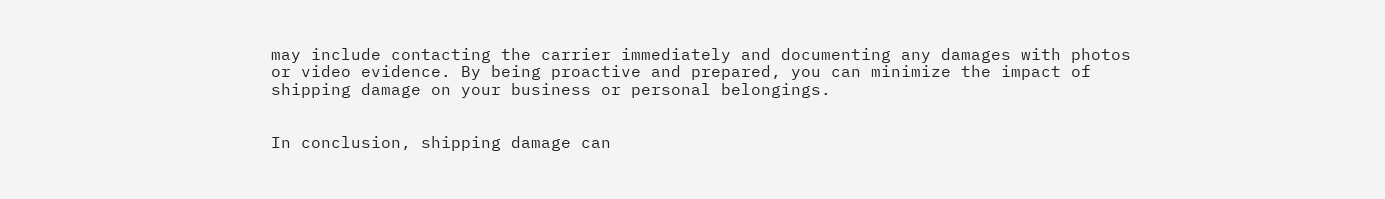may include contacting the carrier immediately and documenting any damages with photos or video evidence. By being proactive and prepared, you can minimize the impact of shipping damage on your business or personal belongings.


In conclusion, shipping damage can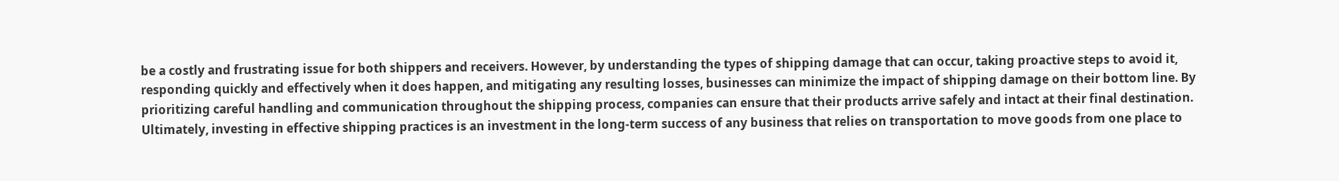be a costly and frustrating issue for both shippers and receivers. However, by understanding the types of shipping damage that can occur, taking proactive steps to avoid it, responding quickly and effectively when it does happen, and mitigating any resulting losses, businesses can minimize the impact of shipping damage on their bottom line. By prioritizing careful handling and communication throughout the shipping process, companies can ensure that their products arrive safely and intact at their final destination. Ultimately, investing in effective shipping practices is an investment in the long-term success of any business that relies on transportation to move goods from one place to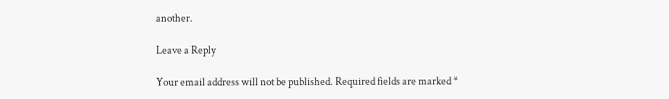another.

Leave a Reply

Your email address will not be published. Required fields are marked *